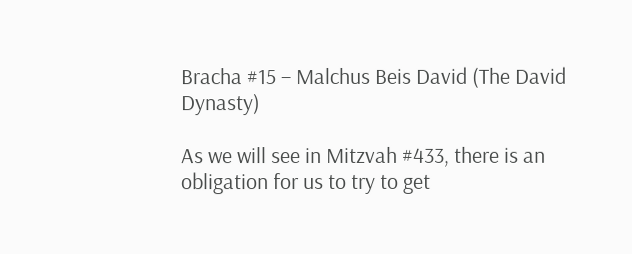Bracha #15 – Malchus Beis David (The David Dynasty)

As we will see in Mitzvah #433, there is an obligation for us to try to get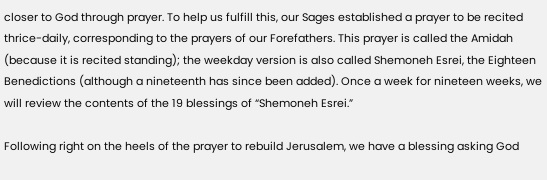closer to God through prayer. To help us fulfill this, our Sages established a prayer to be recited thrice-daily, corresponding to the prayers of our Forefathers. This prayer is called the Amidah (because it is recited standing); the weekday version is also called Shemoneh Esrei, the Eighteen Benedictions (although a nineteenth has since been added). Once a week for nineteen weeks, we will review the contents of the 19 blessings of “Shemoneh Esrei.”

Following right on the heels of the prayer to rebuild Jerusalem, we have a blessing asking God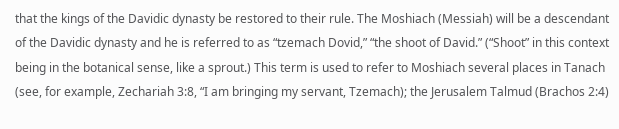that the kings of the Davidic dynasty be restored to their rule. The Moshiach (Messiah) will be a descendant of the Davidic dynasty and he is referred to as “tzemach Dovid,” “the shoot of David.” (“Shoot” in this context being in the botanical sense, like a sprout.) This term is used to refer to Moshiach several places in Tanach (see, for example, Zechariah 3:8, “I am bringing my servant, Tzemach); the Jerusalem Talmud (Brachos 2:4)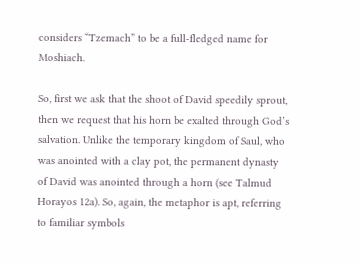considers “Tzemach” to be a full-fledged name for Moshiach.

So, first we ask that the shoot of David speedily sprout, then we request that his horn be exalted through God’s salvation. Unlike the temporary kingdom of Saul, who was anointed with a clay pot, the permanent dynasty of David was anointed through a horn (see Talmud Horayos 12a). So, again, the metaphor is apt, referring to familiar symbols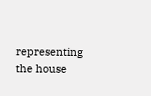representing the house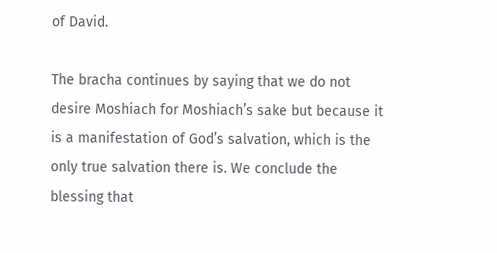of David.

The bracha continues by saying that we do not desire Moshiach for Moshiach’s sake but because it is a manifestation of God’s salvation, which is the only true salvation there is. We conclude the blessing that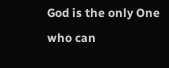God is the only One who can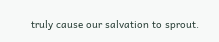truly cause our salvation to sprout.